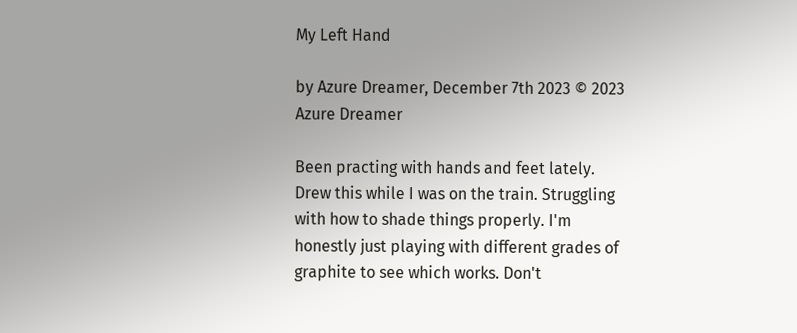My Left Hand

by Azure Dreamer, December 7th 2023 © 2023 Azure Dreamer

Been practing with hands and feet lately. Drew this while I was on the train. Struggling with how to shade things properly. I'm honestly just playing with different grades of graphite to see which works. Don't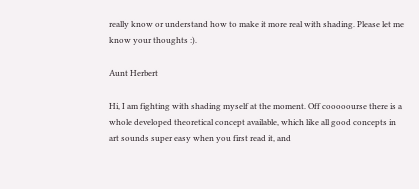really know or understand how to make it more real with shading. Please let me know your thoughts :).

Aunt Herbert

Hi, I am fighting with shading myself at the moment. Off cooooourse there is a whole developed theoretical concept available, which like all good concepts in art sounds super easy when you first read it, and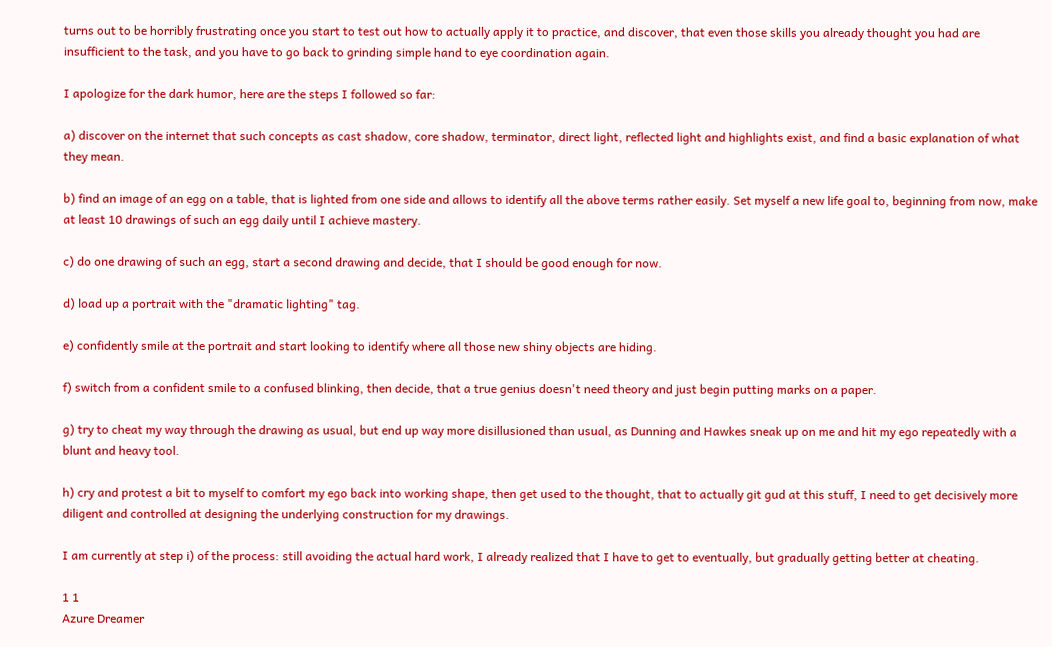turns out to be horribly frustrating once you start to test out how to actually apply it to practice, and discover, that even those skills you already thought you had are insufficient to the task, and you have to go back to grinding simple hand to eye coordination again.

I apologize for the dark humor, here are the steps I followed so far:

a) discover on the internet that such concepts as cast shadow, core shadow, terminator, direct light, reflected light and highlights exist, and find a basic explanation of what they mean.

b) find an image of an egg on a table, that is lighted from one side and allows to identify all the above terms rather easily. Set myself a new life goal to, beginning from now, make at least 10 drawings of such an egg daily until I achieve mastery.

c) do one drawing of such an egg, start a second drawing and decide, that I should be good enough for now.

d) load up a portrait with the "dramatic lighting" tag.

e) confidently smile at the portrait and start looking to identify where all those new shiny objects are hiding.

f) switch from a confident smile to a confused blinking, then decide, that a true genius doesn't need theory and just begin putting marks on a paper.

g) try to cheat my way through the drawing as usual, but end up way more disillusioned than usual, as Dunning and Hawkes sneak up on me and hit my ego repeatedly with a blunt and heavy tool.

h) cry and protest a bit to myself to comfort my ego back into working shape, then get used to the thought, that to actually git gud at this stuff, I need to get decisively more diligent and controlled at designing the underlying construction for my drawings.

I am currently at step i) of the process: still avoiding the actual hard work, I already realized that I have to get to eventually, but gradually getting better at cheating.

1 1
Azure Dreamer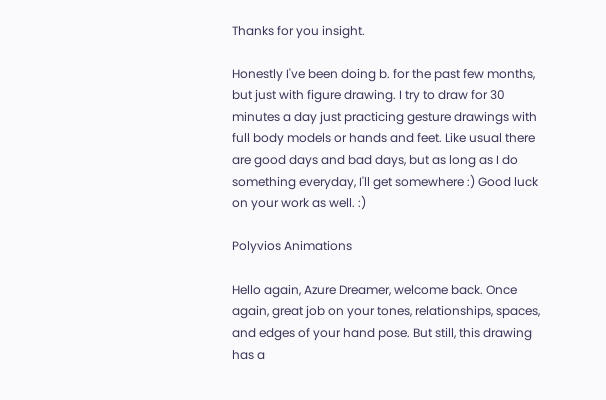Thanks for you insight.

Honestly I've been doing b. for the past few months, but just with figure drawing. I try to draw for 30 minutes a day just practicing gesture drawings with full body models or hands and feet. Like usual there are good days and bad days, but as long as I do something everyday, I'll get somewhere :) Good luck on your work as well. :)

Polyvios Animations

Hello again, Azure Dreamer, welcome back. Once again, great job on your tones, relationships, spaces, and edges of your hand pose. But still, this drawing has a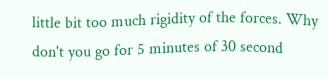little bit too much rigidity of the forces. Why don't you go for 5 minutes of 30 second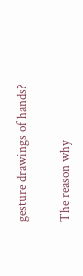gesture drawings of hands?

The reason why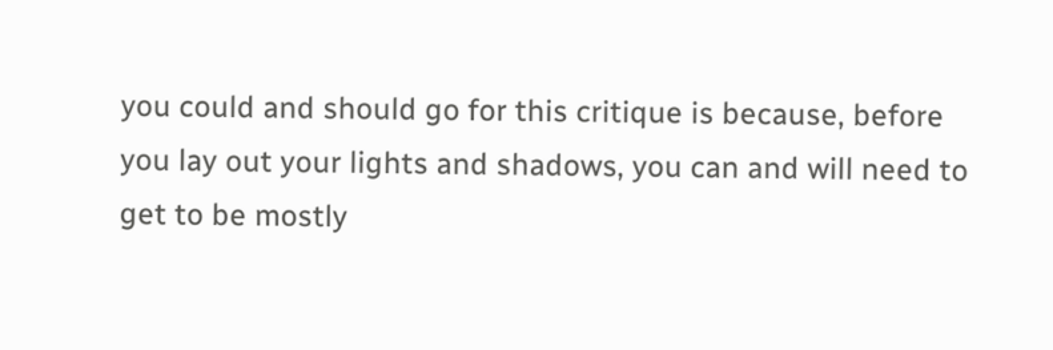you could and should go for this critique is because, before you lay out your lights and shadows, you can and will need to get to be mostly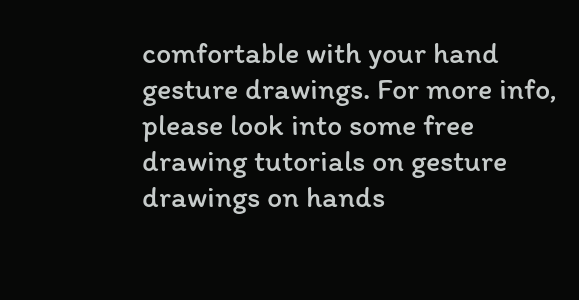comfortable with your hand gesture drawings. For more info, please look into some free drawing tutorials on gesture drawings on hands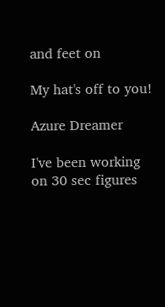and feet on

My hat's off to you!

Azure Dreamer

I've been working on 30 sec figures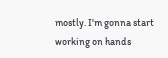mostly. I'm gonna start working on hands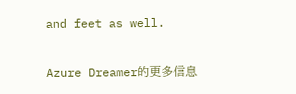and feet as well.

Azure Dreamer的更多信息